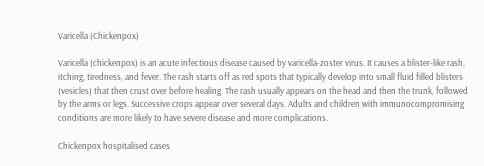Varicella (Chickenpox)

Varicella (chickenpox) is an acute infectious disease caused by varicella-zoster virus. It causes a blister-like rash, itching, tiredness, and fever. The rash starts off as red spots that typically develop into small fluid filled blisters (vesicles) that then crust over before healing. The rash usually appears on the head and then the trunk, followed by the arms or legs. Successive crops appear over several days. Adults and children with immunocompromising conditions are more likely to have severe disease and more complications.

Chickenpox hospitalised cases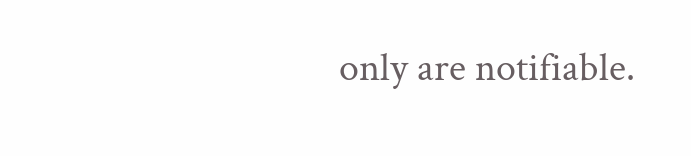only are notifiable.